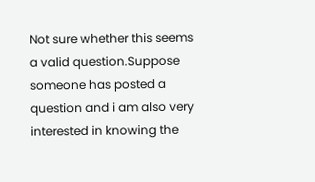Not sure whether this seems a valid question.Suppose someone has posted a question and i am also very interested in knowing the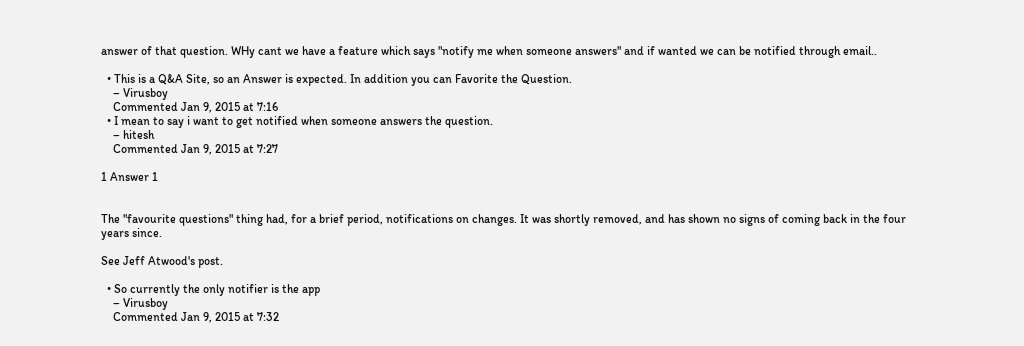answer of that question. WHy cant we have a feature which says "notify me when someone answers" and if wanted we can be notified through email..

  • This is a Q&A Site, so an Answer is expected. In addition you can Favorite the Question.
    – Virusboy
    Commented Jan 9, 2015 at 7:16
  • I mean to say i want to get notified when someone answers the question.
    – hitesh
    Commented Jan 9, 2015 at 7:27

1 Answer 1


The "favourite questions" thing had, for a brief period, notifications on changes. It was shortly removed, and has shown no signs of coming back in the four years since.

See Jeff Atwood's post.

  • So currently the only notifier is the app
    – Virusboy
    Commented Jan 9, 2015 at 7:32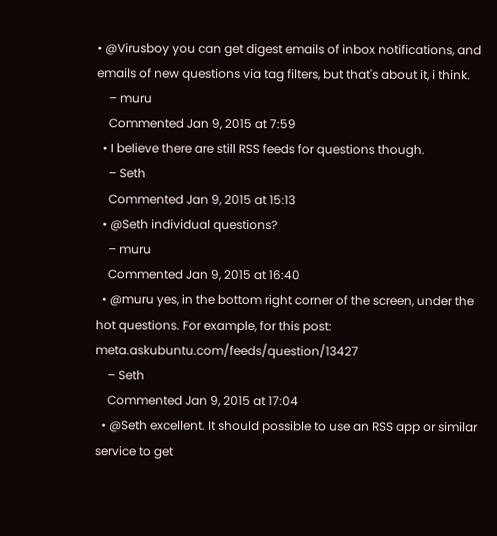• @Virusboy you can get digest emails of inbox notifications, and emails of new questions via tag filters, but that's about it, i think.
    – muru
    Commented Jan 9, 2015 at 7:59
  • I believe there are still RSS feeds for questions though.
    – Seth
    Commented Jan 9, 2015 at 15:13
  • @Seth individual questions?
    – muru
    Commented Jan 9, 2015 at 16:40
  • @muru yes, in the bottom right corner of the screen, under the hot questions. For example, for this post: meta.askubuntu.com/feeds/question/13427
    – Seth
    Commented Jan 9, 2015 at 17:04
  • @Seth excellent. It should possible to use an RSS app or similar service to get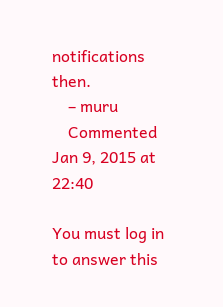notifications then.
    – muru
    Commented Jan 9, 2015 at 22:40

You must log in to answer this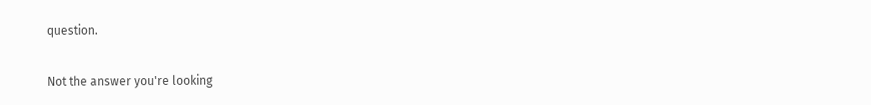question.

Not the answer you're looking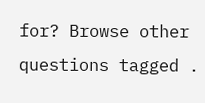for? Browse other questions tagged .